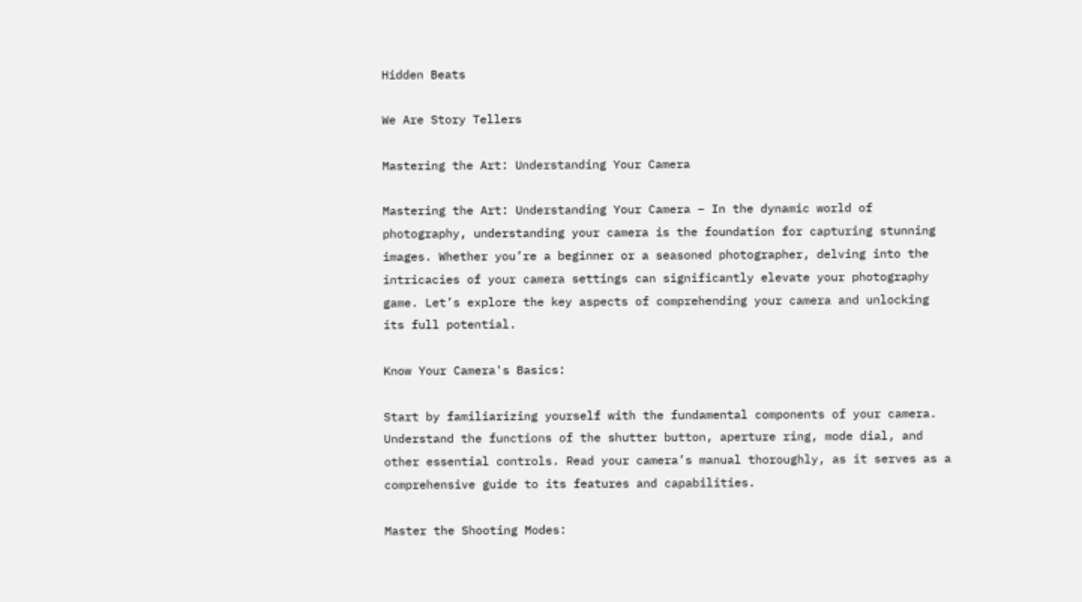Hidden Beats

We Are Story Tellers

Mastering the Art: Understanding Your Camera

Mastering the Art: Understanding Your Camera – In the dynamic world of photography, understanding your camera is the foundation for capturing stunning images. Whether you’re a beginner or a seasoned photographer, delving into the intricacies of your camera settings can significantly elevate your photography game. Let’s explore the key aspects of comprehending your camera and unlocking its full potential.

Know Your Camera's Basics:

Start by familiarizing yourself with the fundamental components of your camera. Understand the functions of the shutter button, aperture ring, mode dial, and other essential controls. Read your camera’s manual thoroughly, as it serves as a comprehensive guide to its features and capabilities.

Master the Shooting Modes: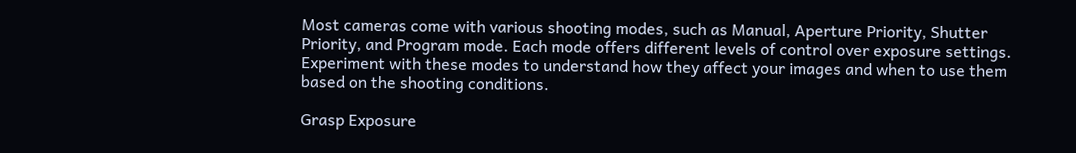Most cameras come with various shooting modes, such as Manual, Aperture Priority, Shutter Priority, and Program mode. Each mode offers different levels of control over exposure settings. Experiment with these modes to understand how they affect your images and when to use them based on the shooting conditions.

Grasp Exposure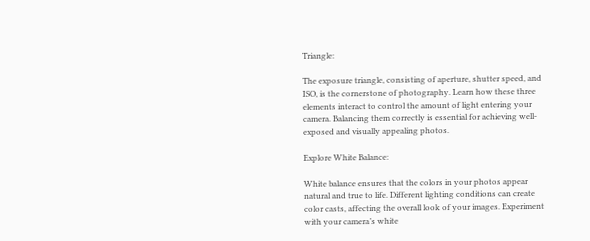Triangle:

The exposure triangle, consisting of aperture, shutter speed, and ISO, is the cornerstone of photography. Learn how these three elements interact to control the amount of light entering your camera. Balancing them correctly is essential for achieving well-exposed and visually appealing photos.

Explore White Balance:

White balance ensures that the colors in your photos appear natural and true to life. Different lighting conditions can create color casts, affecting the overall look of your images. Experiment with your camera’s white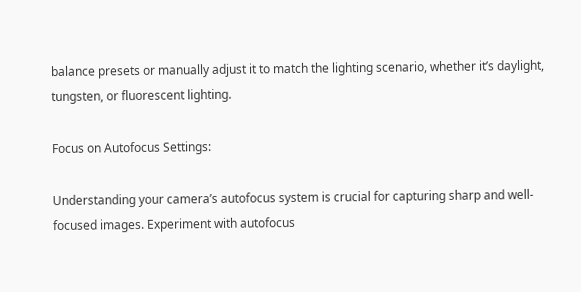balance presets or manually adjust it to match the lighting scenario, whether it’s daylight, tungsten, or fluorescent lighting.

Focus on Autofocus Settings:

Understanding your camera’s autofocus system is crucial for capturing sharp and well-focused images. Experiment with autofocus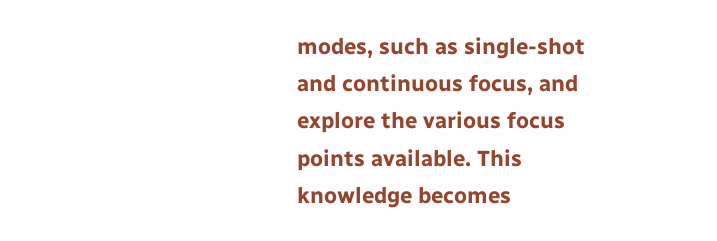modes, such as single-shot and continuous focus, and explore the various focus points available. This knowledge becomes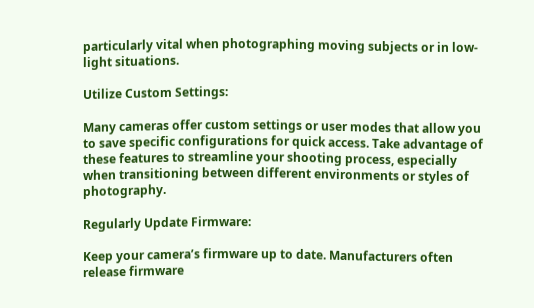particularly vital when photographing moving subjects or in low-light situations.

Utilize Custom Settings:

Many cameras offer custom settings or user modes that allow you to save specific configurations for quick access. Take advantage of these features to streamline your shooting process, especially when transitioning between different environments or styles of photography.

Regularly Update Firmware:

Keep your camera’s firmware up to date. Manufacturers often release firmware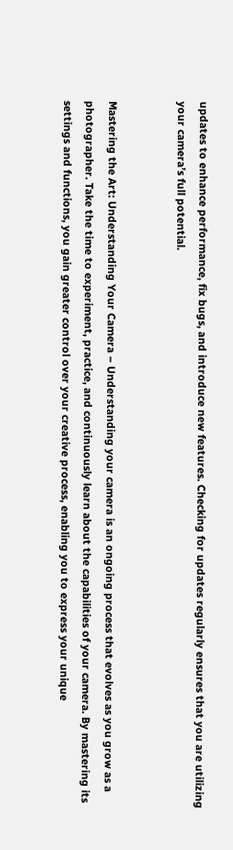updates to enhance performance, fix bugs, and introduce new features. Checking for updates regularly ensures that you are utilizing your camera’s full potential.


Mastering the Art: Understanding Your Camera – Understanding your camera is an ongoing process that evolves as you grow as a photographer. Take the time to experiment, practice, and continuously learn about the capabilities of your camera. By mastering its settings and functions, you gain greater control over your creative process, enabling you to express your unique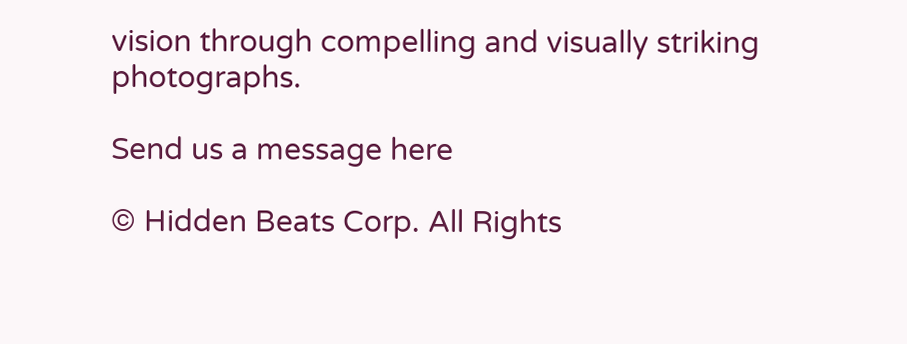vision through compelling and visually striking photographs.

Send us a message here

© Hidden Beats Corp. All Rights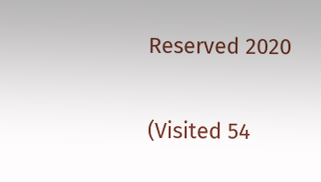Reserved 2020

(Visited 54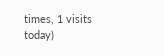times, 1 visits today)